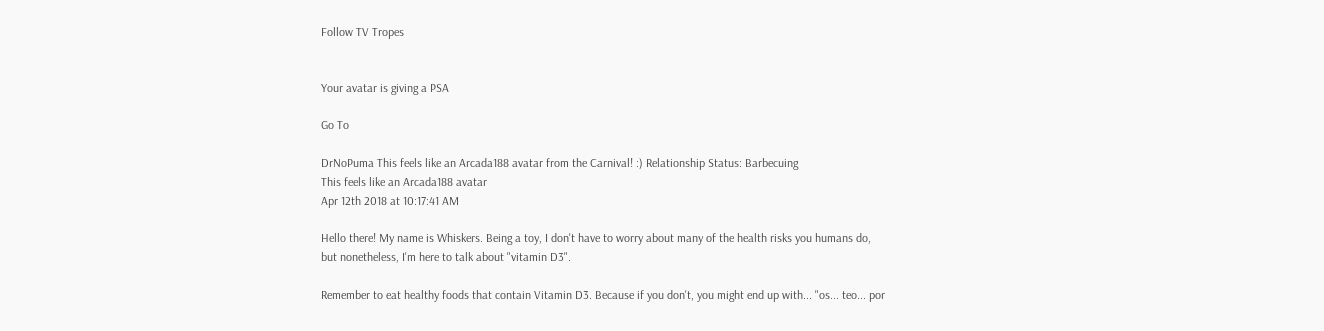Follow TV Tropes


Your avatar is giving a PSA

Go To

DrNoPuma This feels like an Arcada188 avatar from the Carnival! :) Relationship Status: Barbecuing
This feels like an Arcada188 avatar
Apr 12th 2018 at 10:17:41 AM

Hello there! My name is Whiskers. Being a toy, I don't have to worry about many of the health risks you humans do, but nonetheless, I'm here to talk about "vitamin D3".

Remember to eat healthy foods that contain Vitamin D3. Because if you don't, you might end up with... "os... teo... por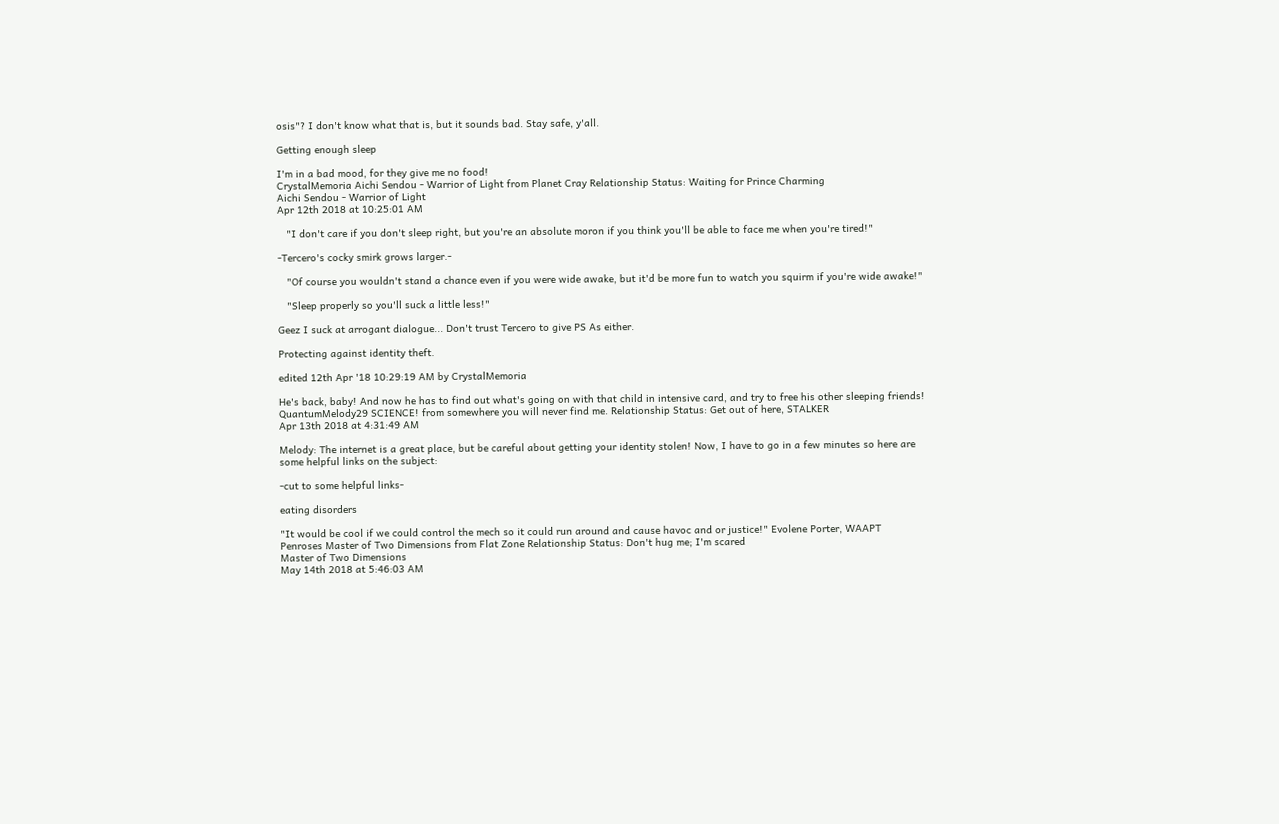osis"? I don't know what that is, but it sounds bad. Stay safe, y'all.

Getting enough sleep

I'm in a bad mood, for they give me no food!
CrystalMemoria Aichi Sendou - Warrior of Light from Planet Cray Relationship Status: Waiting for Prince Charming
Aichi Sendou - Warrior of Light
Apr 12th 2018 at 10:25:01 AM

   "I don't care if you don't sleep right, but you're an absolute moron if you think you'll be able to face me when you're tired!"

-Tercero's cocky smirk grows larger.-

   "Of course you wouldn't stand a chance even if you were wide awake, but it'd be more fun to watch you squirm if you're wide awake!"

   "Sleep properly so you'll suck a little less!"

Geez I suck at arrogant dialogue... Don't trust Tercero to give PS As either.

Protecting against identity theft.

edited 12th Apr '18 10:29:19 AM by CrystalMemoria

He's back, baby! And now he has to find out what's going on with that child in intensive card, and try to free his other sleeping friends!
QuantumMelody29 SCIENCE! from somewhere you will never find me. Relationship Status: Get out of here, STALKER
Apr 13th 2018 at 4:31:49 AM

Melody: The internet is a great place, but be careful about getting your identity stolen! Now, I have to go in a few minutes so here are some helpful links on the subject:

-cut to some helpful links-

eating disorders

"It would be cool if we could control the mech so it could run around and cause havoc and or justice!" Evolene Porter, WAAPT
Penroses Master of Two Dimensions from Flat Zone Relationship Status: Don't hug me; I'm scared
Master of Two Dimensions
May 14th 2018 at 5:46:03 AM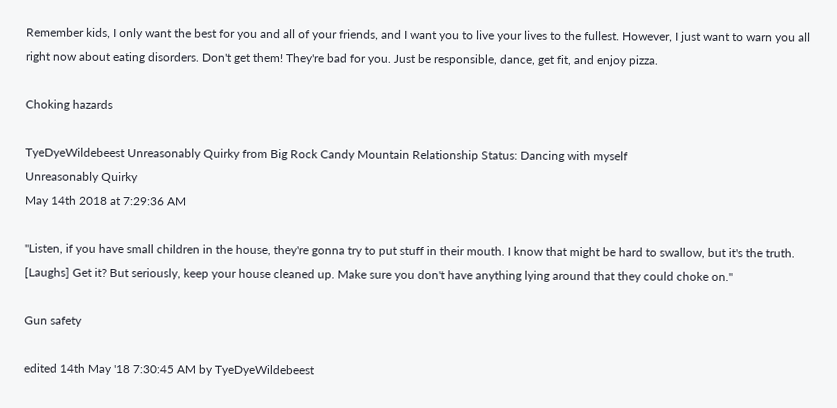Remember kids, I only want the best for you and all of your friends, and I want you to live your lives to the fullest. However, I just want to warn you all right now about eating disorders. Don't get them! They're bad for you. Just be responsible, dance, get fit, and enjoy pizza.

Choking hazards

TyeDyeWildebeest Unreasonably Quirky from Big Rock Candy Mountain Relationship Status: Dancing with myself
Unreasonably Quirky
May 14th 2018 at 7:29:36 AM

"Listen, if you have small children in the house, they're gonna try to put stuff in their mouth. I know that might be hard to swallow, but it's the truth. [Laughs] Get it? But seriously, keep your house cleaned up. Make sure you don't have anything lying around that they could choke on."

Gun safety

edited 14th May '18 7:30:45 AM by TyeDyeWildebeest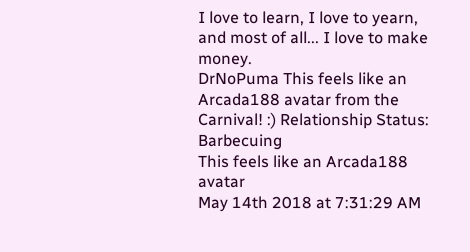I love to learn, I love to yearn, and most of all... I love to make money.
DrNoPuma This feels like an Arcada188 avatar from the Carnival! :) Relationship Status: Barbecuing
This feels like an Arcada188 avatar
May 14th 2018 at 7:31:29 AM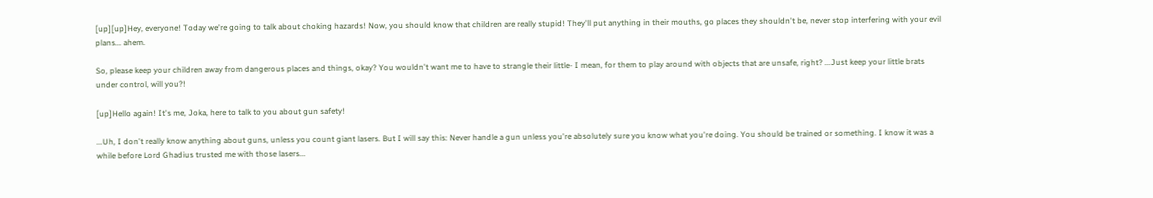[up][up]Hey, everyone! Today we're going to talk about choking hazards! Now, you should know that children are really stupid! They'll put anything in their mouths, go places they shouldn't be, never stop interfering with your evil plans... ahem.

So, please keep your children away from dangerous places and things, okay? You wouldn't want me to have to strangle their little- I mean, for them to play around with objects that are unsafe, right? ...Just keep your little brats under control, will you?!

[up]Hello again! It's me, Joka, here to talk to you about gun safety!

...Uh, I don't really know anything about guns, unless you count giant lasers. But I will say this: Never handle a gun unless you're absolutely sure you know what you're doing. You should be trained or something. I know it was a while before Lord Ghadius trusted me with those lasers...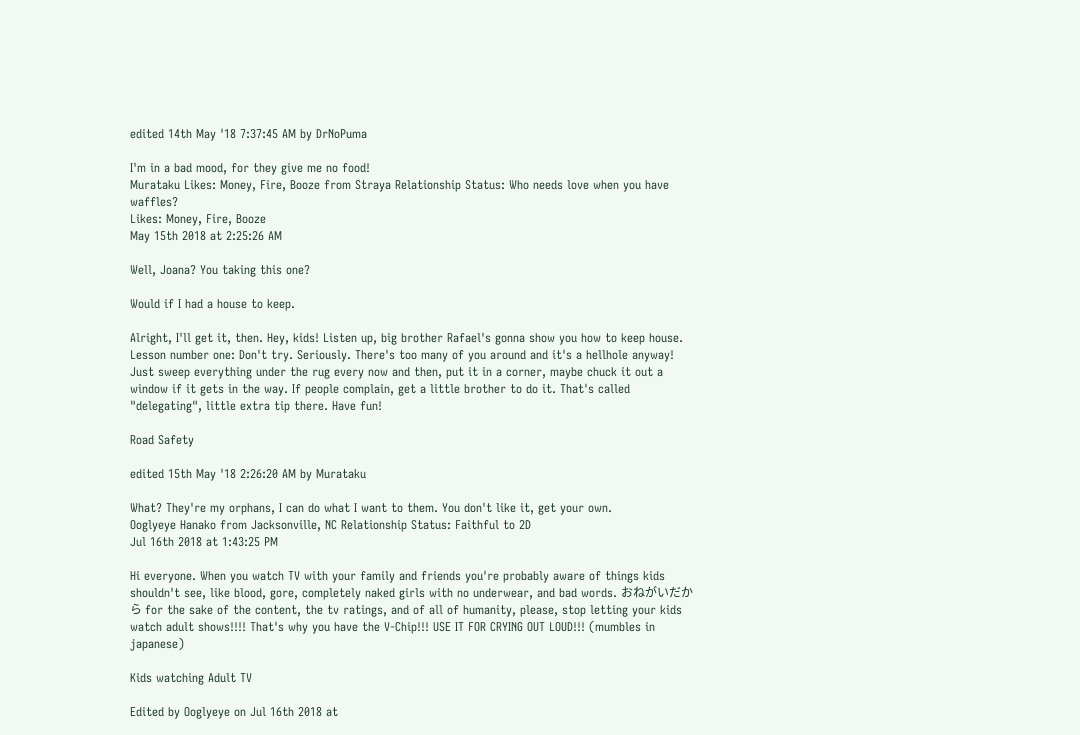edited 14th May '18 7:37:45 AM by DrNoPuma

I'm in a bad mood, for they give me no food!
Murataku Likes: Money, Fire, Booze from Straya Relationship Status: Who needs love when you have waffles?
Likes: Money, Fire, Booze
May 15th 2018 at 2:25:26 AM

Well, Joana? You taking this one?

Would if I had a house to keep.

Alright, I'll get it, then. Hey, kids! Listen up, big brother Rafael's gonna show you how to keep house. Lesson number one: Don't try. Seriously. There's too many of you around and it's a hellhole anyway! Just sweep everything under the rug every now and then, put it in a corner, maybe chuck it out a window if it gets in the way. If people complain, get a little brother to do it. That's called "delegating", little extra tip there. Have fun!

Road Safety

edited 15th May '18 2:26:20 AM by Murataku

What? They're my orphans, I can do what I want to them. You don't like it, get your own.
Ooglyeye Hanako from Jacksonville, NC Relationship Status: Faithful to 2D
Jul 16th 2018 at 1:43:25 PM

Hi everyone. When you watch TV with your family and friends you're probably aware of things kids shouldn't see, like blood, gore, completely naked girls with no underwear, and bad words. おねがいだから for the sake of the content, the tv ratings, and of all of humanity, please, stop letting your kids watch adult shows!!!! That's why you have the V-Chip!!! USE IT FOR CRYING OUT LOUD!!! (mumbles in japanese)

Kids watching Adult TV

Edited by Ooglyeye on Jul 16th 2018 at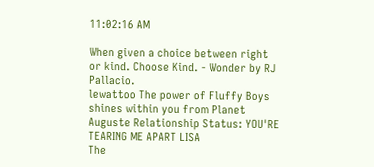11:02:16 AM

When given a choice between right or kind. Choose Kind. - Wonder by RJ Pallacio.
lewattoo The power of Fluffy Boys shines within you from Planet Auguste Relationship Status: YOU'RE TEARING ME APART LISA
The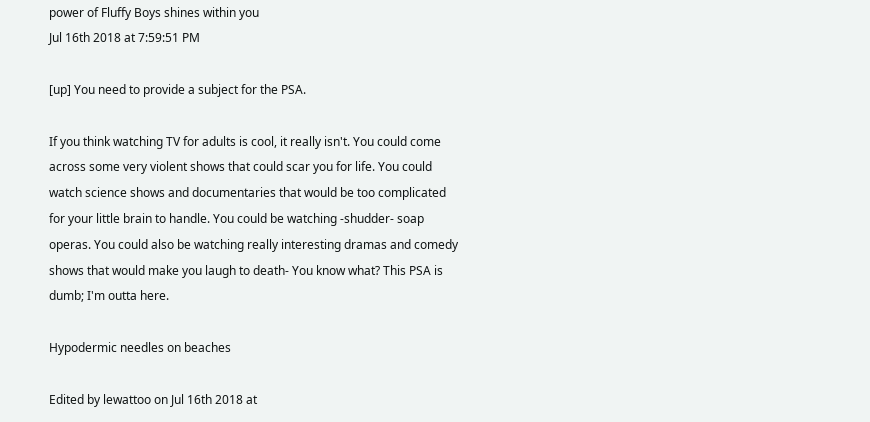power of Fluffy Boys shines within you
Jul 16th 2018 at 7:59:51 PM

[up] You need to provide a subject for the PSA.

If you think watching TV for adults is cool, it really isn't. You could come across some very violent shows that could scar you for life. You could watch science shows and documentaries that would be too complicated for your little brain to handle. You could be watching -shudder- soap operas. You could also be watching really interesting dramas and comedy shows that would make you laugh to death- You know what? This PSA is dumb; I'm outta here.

Hypodermic needles on beaches

Edited by lewattoo on Jul 16th 2018 at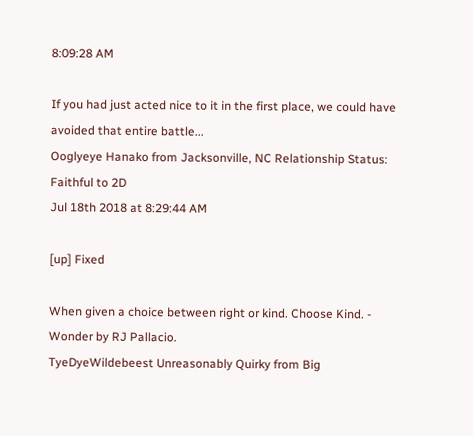8:09:28 AM

If you had just acted nice to it in the first place, we could have avoided that entire battle...
Ooglyeye Hanako from Jacksonville, NC Relationship Status: Faithful to 2D
Jul 18th 2018 at 8:29:44 AM

[up] Fixed

When given a choice between right or kind. Choose Kind. - Wonder by RJ Pallacio.
TyeDyeWildebeest Unreasonably Quirky from Big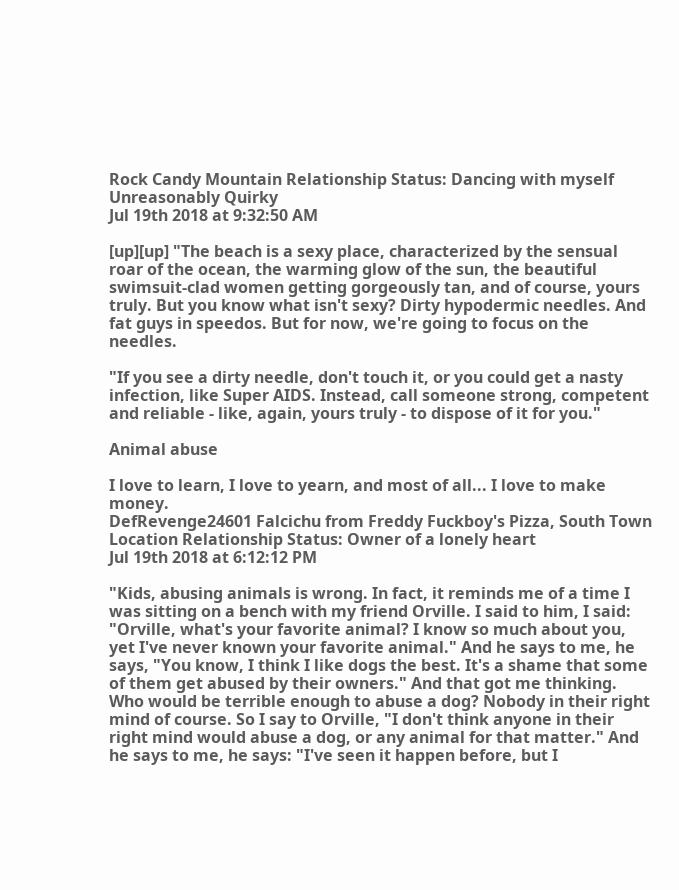Rock Candy Mountain Relationship Status: Dancing with myself
Unreasonably Quirky
Jul 19th 2018 at 9:32:50 AM

[up][up] "The beach is a sexy place, characterized by the sensual roar of the ocean, the warming glow of the sun, the beautiful swimsuit-clad women getting gorgeously tan, and of course, yours truly. But you know what isn't sexy? Dirty hypodermic needles. And fat guys in speedos. But for now, we're going to focus on the needles.

"If you see a dirty needle, don't touch it, or you could get a nasty infection, like Super AIDS. Instead, call someone strong, competent and reliable - like, again, yours truly - to dispose of it for you."

Animal abuse

I love to learn, I love to yearn, and most of all... I love to make money.
DefRevenge24601 Falcichu from Freddy Fuckboy's Pizza, South Town Location Relationship Status: Owner of a lonely heart
Jul 19th 2018 at 6:12:12 PM

"Kids, abusing animals is wrong. In fact, it reminds me of a time I was sitting on a bench with my friend Orville. I said to him, I said: "Orville, what's your favorite animal? I know so much about you, yet I've never known your favorite animal." And he says to me, he says, "You know, I think I like dogs the best. It's a shame that some of them get abused by their owners." And that got me thinking. Who would be terrible enough to abuse a dog? Nobody in their right mind of course. So I say to Orville, "I don't think anyone in their right mind would abuse a dog, or any animal for that matter." And he says to me, he says: "I've seen it happen before, but I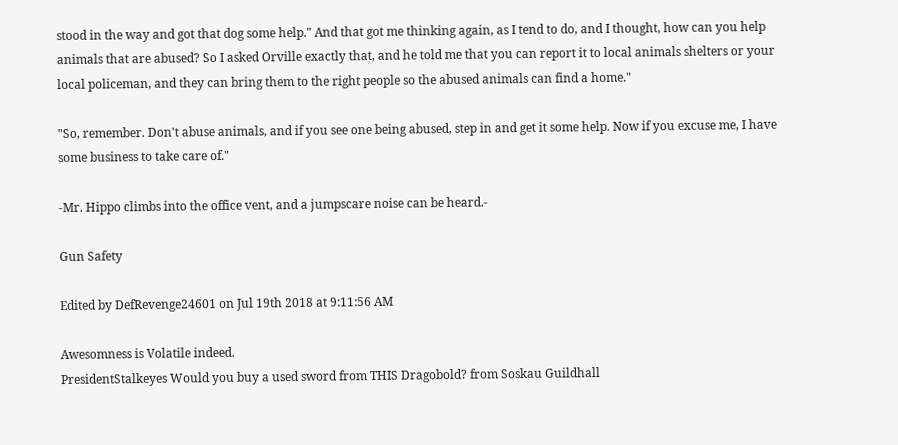stood in the way and got that dog some help." And that got me thinking again, as I tend to do, and I thought, how can you help animals that are abused? So I asked Orville exactly that, and he told me that you can report it to local animals shelters or your local policeman, and they can bring them to the right people so the abused animals can find a home."

"So, remember. Don't abuse animals, and if you see one being abused, step in and get it some help. Now if you excuse me, I have some business to take care of."

-Mr. Hippo climbs into the office vent, and a jumpscare noise can be heard.-

Gun Safety

Edited by DefRevenge24601 on Jul 19th 2018 at 9:11:56 AM

Awesomness is Volatile indeed.
PresidentStalkeyes Would you buy a used sword from THIS Dragobold? from Soskau Guildhall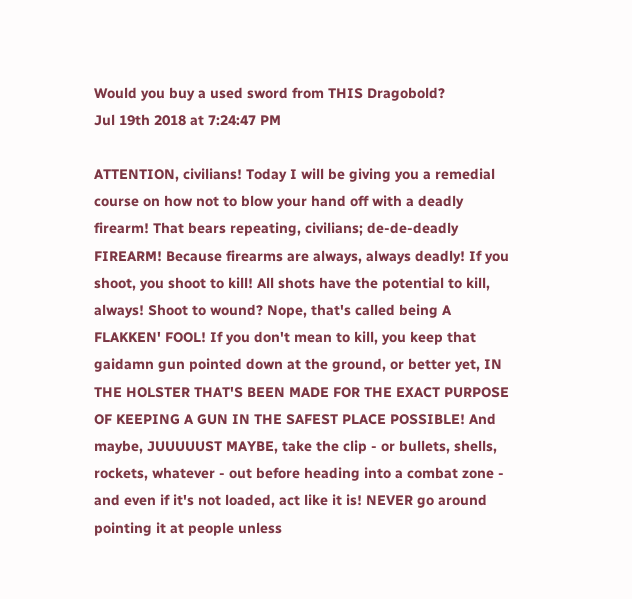Would you buy a used sword from THIS Dragobold?
Jul 19th 2018 at 7:24:47 PM

ATTENTION, civilians! Today I will be giving you a remedial course on how not to blow your hand off with a deadly firearm! That bears repeating, civilians; de-de-deadly FIREARM! Because firearms are always, always deadly! If you shoot, you shoot to kill! All shots have the potential to kill, always! Shoot to wound? Nope, that's called being A FLAKKEN' FOOL! If you don't mean to kill, you keep that gaidamn gun pointed down at the ground, or better yet, IN THE HOLSTER THAT'S BEEN MADE FOR THE EXACT PURPOSE OF KEEPING A GUN IN THE SAFEST PLACE POSSIBLE! And maybe, JUUUUUST MAYBE, take the clip - or bullets, shells, rockets, whatever - out before heading into a combat zone - and even if it's not loaded, act like it is! NEVER go around pointing it at people unless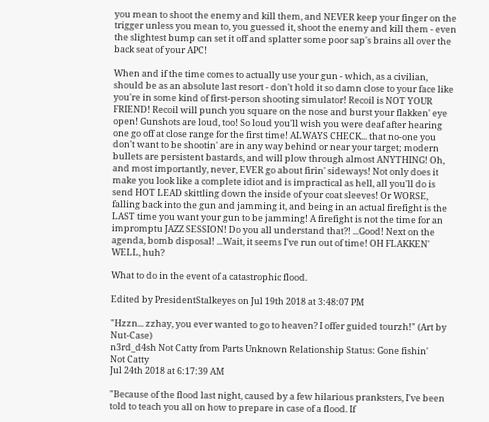you mean to shoot the enemy and kill them, and NEVER keep your finger on the trigger unless you mean to, you guessed it, shoot the enemy and kill them - even the slightest bump can set it off and splatter some poor sap's brains all over the back seat of your APC!

When and if the time comes to actually use your gun - which, as a civilian, should be as an absolute last resort - don't hold it so damn close to your face like you're in some kind of first-person shooting simulator! Recoil is NOT YOUR FRIEND! Recoil will punch you square on the nose and burst your flakken' eye open! Gunshots are loud, too! So loud you'll wish you were deaf after hearing one go off at close range for the first time! ALWAYS CHECK... that no-one you don't want to be shootin' are in any way behind or near your target; modern bullets are persistent bastards, and will plow through almost ANYTHING! Oh, and most importantly, never, EVER go about firin' sideways! Not only does it make you look like a complete idiot and is impractical as hell, all you'll do is send HOT LEAD skittling down the inside of your coat sleeves! Or WORSE, falling back into the gun and jamming it, and being in an actual firefight is the LAST time you want your gun to be jamming! A firefight is not the time for an impromptu JAZZ SESSION! Do you all understand that?! ...Good! Next on the agenda, bomb disposal! ...Wait, it seems I've run out of time! OH FLAKKEN' WELL, huh?

What to do in the event of a catastrophic flood.

Edited by PresidentStalkeyes on Jul 19th 2018 at 3:48:07 PM

"Hzzn... zzhay, you ever wanted to go to heaven? I offer guided tourzh!" (Art by Nut-Case)
n3rd_d4sh Not Catty from Parts Unknown Relationship Status: Gone fishin'
Not Catty
Jul 24th 2018 at 6:17:39 AM

"Because of the flood last night, caused by a few hilarious pranksters, I've been told to teach you all on how to prepare in case of a flood. If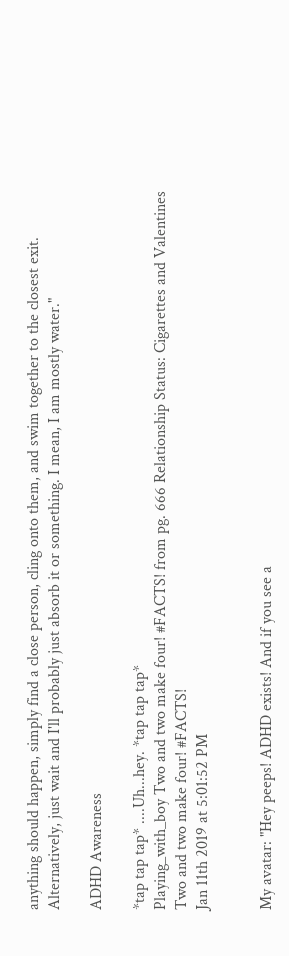anything should happen, simply find a close person, cling onto them, and swim together to the closest exit. Alternatively, just wait and I'll probably just absorb it or something. I mean, I am mostly water."

ADHD Awareness

*tap tap tap* ....Uh...hey. *tap tap tap*
Playing_with_boy Two and two make four! #FACTS! from pg. 666 Relationship Status: Cigarettes and Valentines
Two and two make four! #FACTS!
Jan 11th 2019 at 5:01:52 PM


My avatar: "Hey peeps! ADHD exists! And if you see a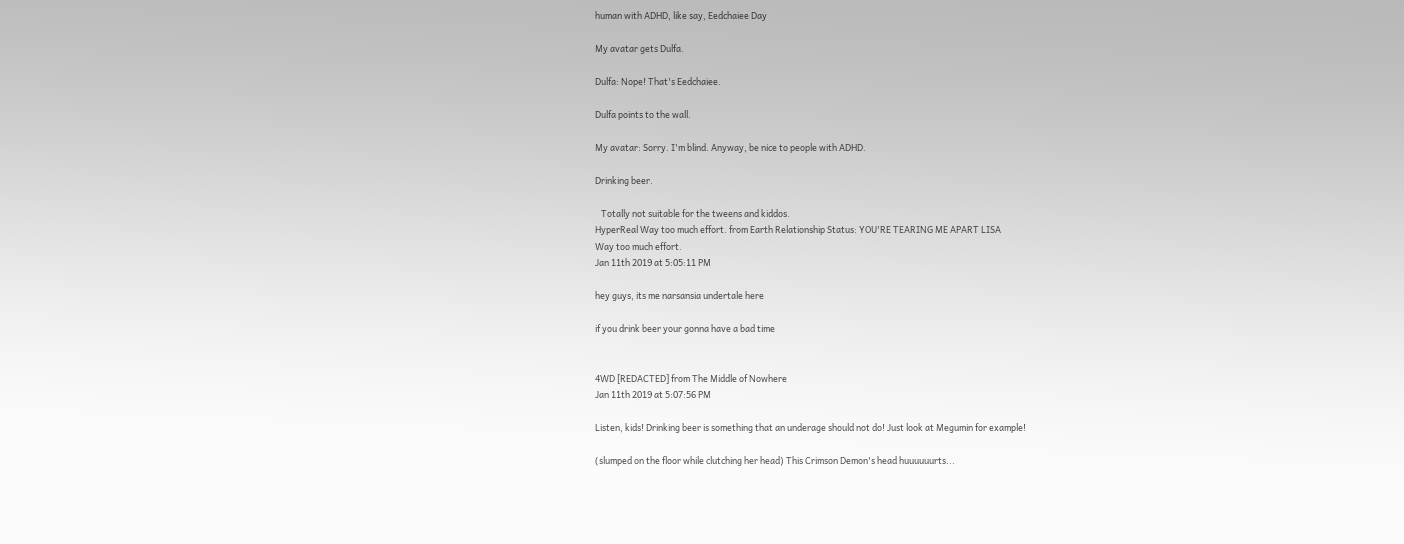human with ADHD, like say, Eedchaiee Day

My avatar gets Dulfa.

Dulfa: Nope! That's Eedchaiee.

Dulfa points to the wall.

My avatar: Sorry. I'm blind. Anyway, be nice to people with ADHD.

Drinking beer.

   Totally not suitable for the tweens and kiddos.
HyperReal Way too much effort. from Earth Relationship Status: YOU'RE TEARING ME APART LISA
Way too much effort.
Jan 11th 2019 at 5:05:11 PM

hey guys, its me narsansia undertale here

if you drink beer your gonna have a bad time


4WD [REDACTED] from The Middle of Nowhere
Jan 11th 2019 at 5:07:56 PM

Listen, kids! Drinking beer is something that an underage should not do! Just look at Megumin for example!

(slumped on the floor while clutching her head) This Crimson Demon's head huuuuuurts...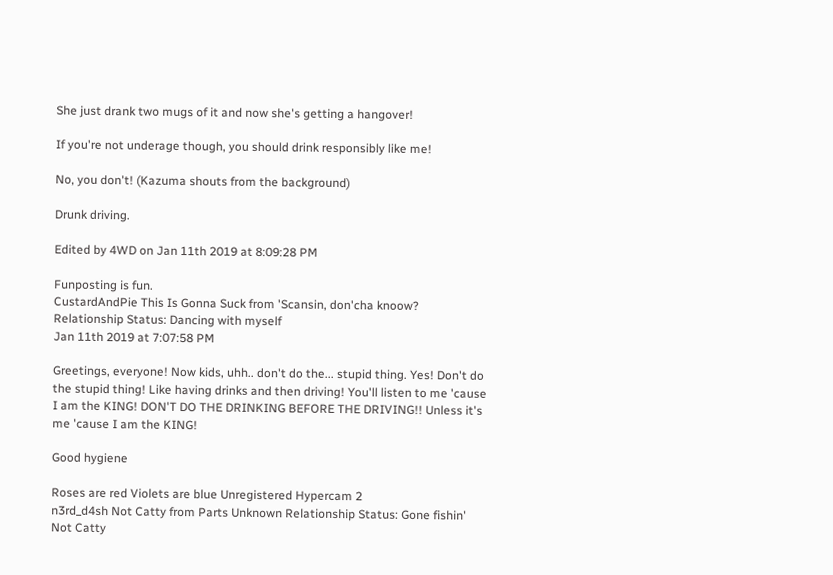She just drank two mugs of it and now she's getting a hangover!

If you're not underage though, you should drink responsibly like me!

No, you don't! (Kazuma shouts from the background)

Drunk driving.

Edited by 4WD on Jan 11th 2019 at 8:09:28 PM

Funposting is fun.
CustardAndPie This Is Gonna Suck from 'Scansin, don'cha knoow? Relationship Status: Dancing with myself
Jan 11th 2019 at 7:07:58 PM

Greetings, everyone! Now kids, uhh.. don't do the... stupid thing. Yes! Don't do the stupid thing! Like having drinks and then driving! You'll listen to me 'cause I am the KING! DON'T DO THE DRINKING BEFORE THE DRIVING!! Unless it's me 'cause I am the KING!

Good hygiene

Roses are red Violets are blue Unregistered Hypercam 2
n3rd_d4sh Not Catty from Parts Unknown Relationship Status: Gone fishin'
Not Catty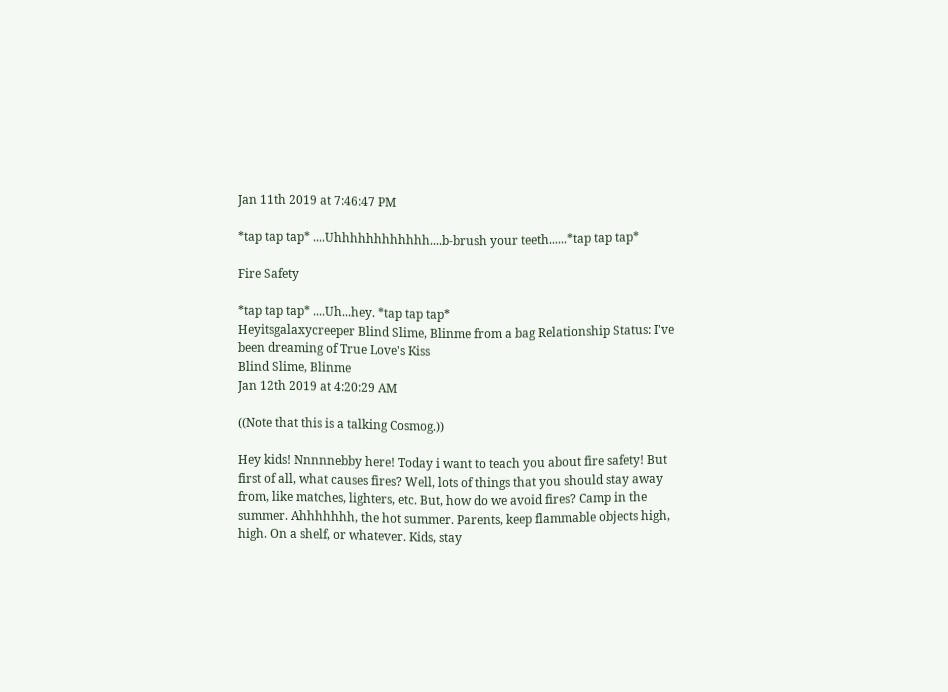Jan 11th 2019 at 7:46:47 PM

*tap tap tap* ....Uhhhhhhhhhhhh....b-brush your teeth......*tap tap tap*

Fire Safety

*tap tap tap* ....Uh...hey. *tap tap tap*
Heyitsgalaxycreeper Blind Slime, Blinme from a bag Relationship Status: I've been dreaming of True Love's Kiss
Blind Slime, Blinme
Jan 12th 2019 at 4:20:29 AM

((Note that this is a talking Cosmog.))

Hey kids! Nnnnnebby here! Today i want to teach you about fire safety! But first of all, what causes fires? Well, lots of things that you should stay away from, like matches, lighters, etc. But, how do we avoid fires? Camp in the summer. Ahhhhhhh, the hot summer. Parents, keep flammable objects high, high. On a shelf, or whatever. Kids, stay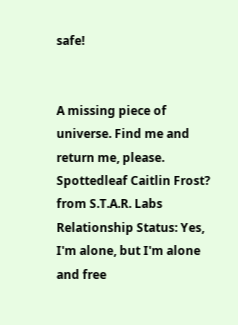safe!


A missing piece of universe. Find me and return me, please.
Spottedleaf Caitlin Frost? from S.T.A.R. Labs Relationship Status: Yes, I'm alone, but I'm alone and free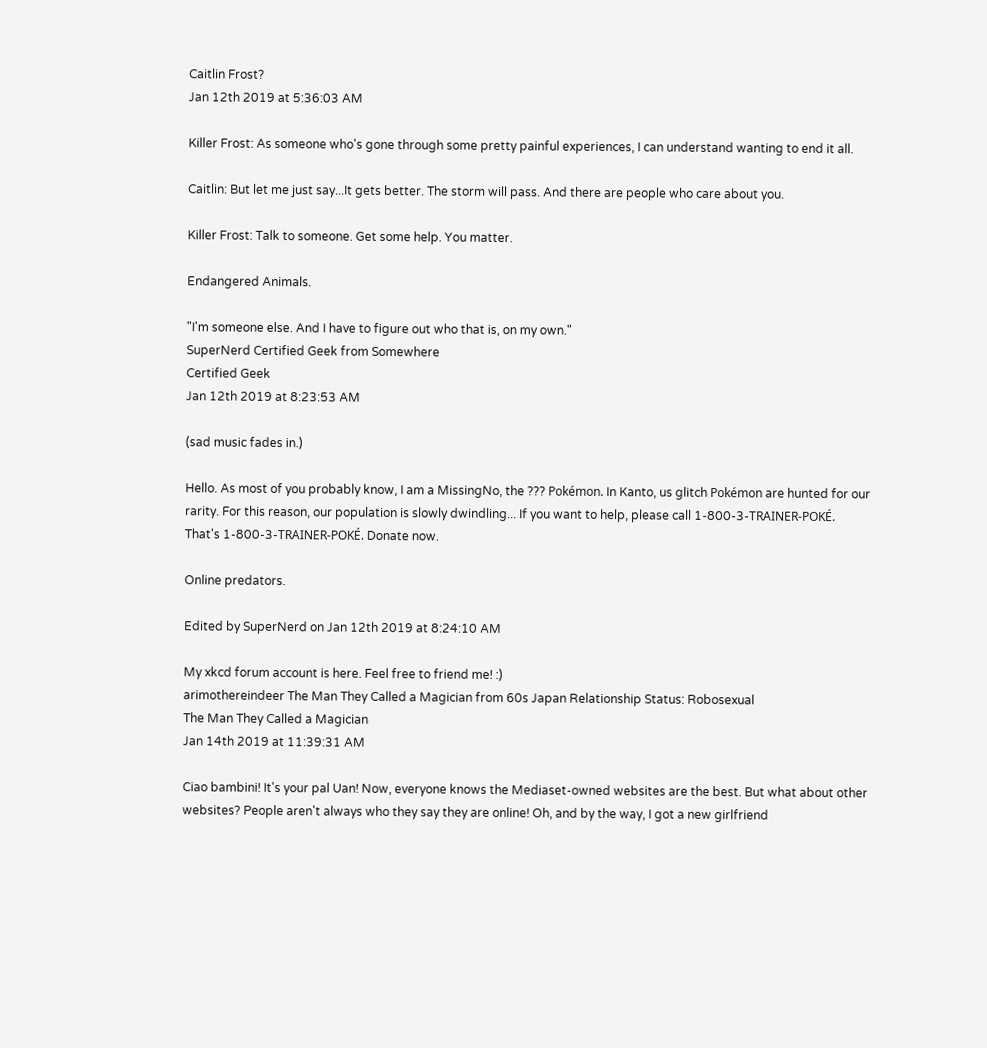Caitlin Frost?
Jan 12th 2019 at 5:36:03 AM

Killer Frost: As someone who's gone through some pretty painful experiences, I can understand wanting to end it all.

Caitlin: But let me just say...It gets better. The storm will pass. And there are people who care about you.

Killer Frost: Talk to someone. Get some help. You matter.

Endangered Animals.

"I'm someone else. And I have to figure out who that is, on my own."
SuperNerd Certified Geek from Somewhere
Certified Geek
Jan 12th 2019 at 8:23:53 AM

(sad music fades in.)

Hello. As most of you probably know, I am a MissingNo, the ??? Pokémon. In Kanto, us glitch Pokémon are hunted for our rarity. For this reason, our population is slowly dwindling... If you want to help, please call 1-800-3-TRAINER-POKÉ. That's 1-800-3-TRAINER-POKÉ. Donate now.

Online predators.

Edited by SuperNerd on Jan 12th 2019 at 8:24:10 AM

My xkcd forum account is here. Feel free to friend me! :)
arimothereindeer The Man They Called a Magician from 60s Japan Relationship Status: Robosexual
The Man They Called a Magician
Jan 14th 2019 at 11:39:31 AM

Ciao bambini! It's your pal Uan! Now, everyone knows the Mediaset-owned websites are the best. But what about other websites? People aren't always who they say they are online! Oh, and by the way, I got a new girlfriend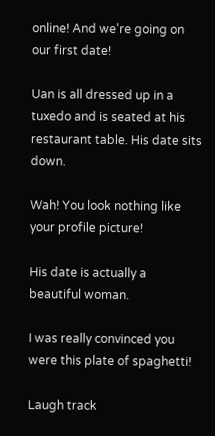online! And we're going on our first date!

Uan is all dressed up in a tuxedo and is seated at his restaurant table. His date sits down.

Wah! You look nothing like your profile picture!

His date is actually a beautiful woman.

I was really convinced you were this plate of spaghetti!

Laugh track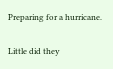Preparing for a hurricane.

Little did they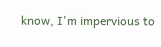know, I'm impervious to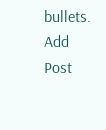bullets.
Add Post